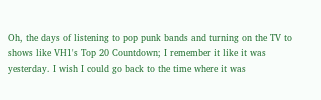Oh, the days of listening to pop punk bands and turning on the TV to shows like VH1's Top 20 Countdown; I remember it like it was yesterday. I wish I could go back to the time where it was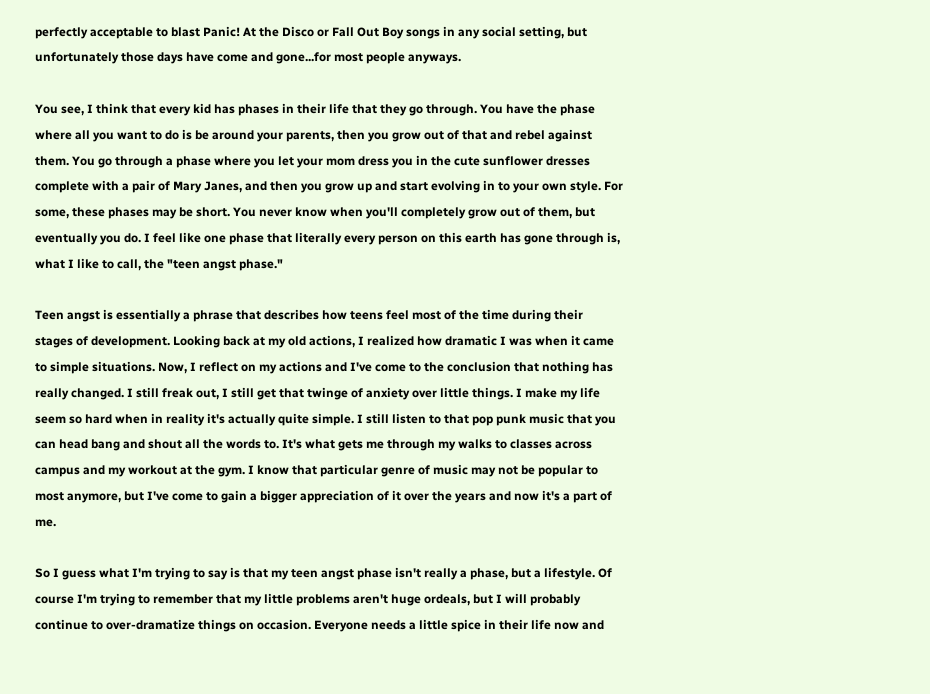perfectly acceptable to blast Panic! At the Disco or Fall Out Boy songs in any social setting, but unfortunately those days have come and gone...for most people anyways.

You see, I think that every kid has phases in their life that they go through. You have the phase where all you want to do is be around your parents, then you grow out of that and rebel against them. You go through a phase where you let your mom dress you in the cute sunflower dresses complete with a pair of Mary Janes, and then you grow up and start evolving in to your own style. For some, these phases may be short. You never know when you'll completely grow out of them, but eventually you do. I feel like one phase that literally every person on this earth has gone through is, what I like to call, the "teen angst phase."

Teen angst is essentially a phrase that describes how teens feel most of the time during their stages of development. Looking back at my old actions, I realized how dramatic I was when it came to simple situations. Now, I reflect on my actions and I've come to the conclusion that nothing has really changed. I still freak out, I still get that twinge of anxiety over little things. I make my life seem so hard when in reality it's actually quite simple. I still listen to that pop punk music that you can head bang and shout all the words to. It's what gets me through my walks to classes across campus and my workout at the gym. I know that particular genre of music may not be popular to most anymore, but I've come to gain a bigger appreciation of it over the years and now it's a part of me.

So I guess what I'm trying to say is that my teen angst phase isn't really a phase, but a lifestyle. Of course I'm trying to remember that my little problems aren't huge ordeals, but I will probably continue to over-dramatize things on occasion. Everyone needs a little spice in their life now and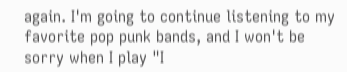again. I'm going to continue listening to my favorite pop punk bands, and I won't be sorry when I play "I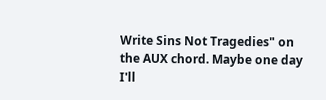Write Sins Not Tragedies" on the AUX chord. Maybe one day I'll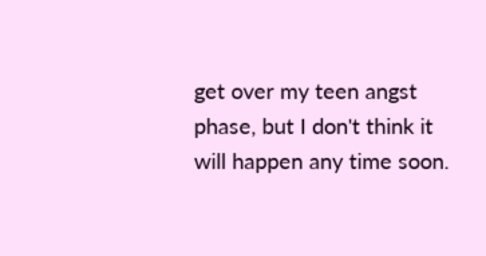get over my teen angst phase, but I don't think it will happen any time soon.